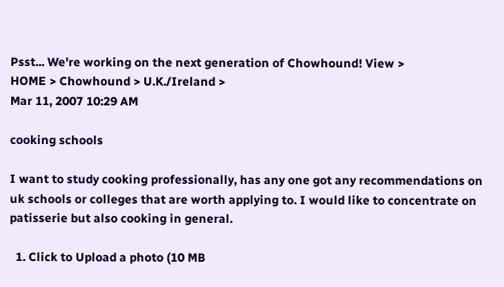Psst... We're working on the next generation of Chowhound! View >
HOME > Chowhound > U.K./Ireland >
Mar 11, 2007 10:29 AM

cooking schools

I want to study cooking professionally, has any one got any recommendations on uk schools or colleges that are worth applying to. I would like to concentrate on patisserie but also cooking in general.

  1. Click to Upload a photo (10 MB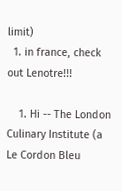limit)
  1. in france, check out Lenotre!!!

    1. Hi -- The London Culinary Institute (a Le Cordon Bleu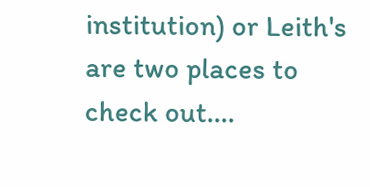institution) or Leith's are two places to check out....